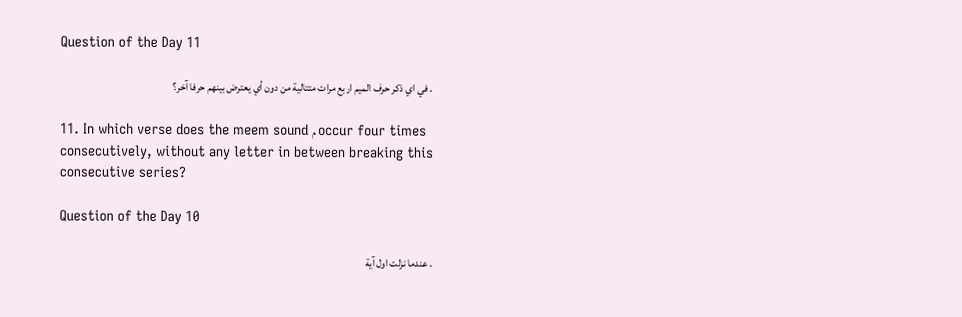Question of the Day 11

. في اي ذكر حرف الميم اربع مرات متتالية من دون أي يعترض بينهم حرفا آخر؟

11. In which verse does the meem sound م occur four times consecutively, without any letter in between breaking this consecutive series?

Question of the Day 10

. عندما نزلت اول آية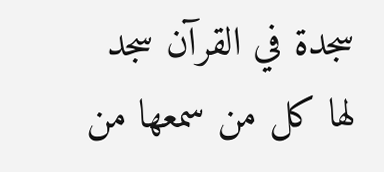سجدة في القرآن سجد لها كل من سمعها من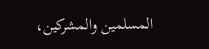المسلمين والمشركين،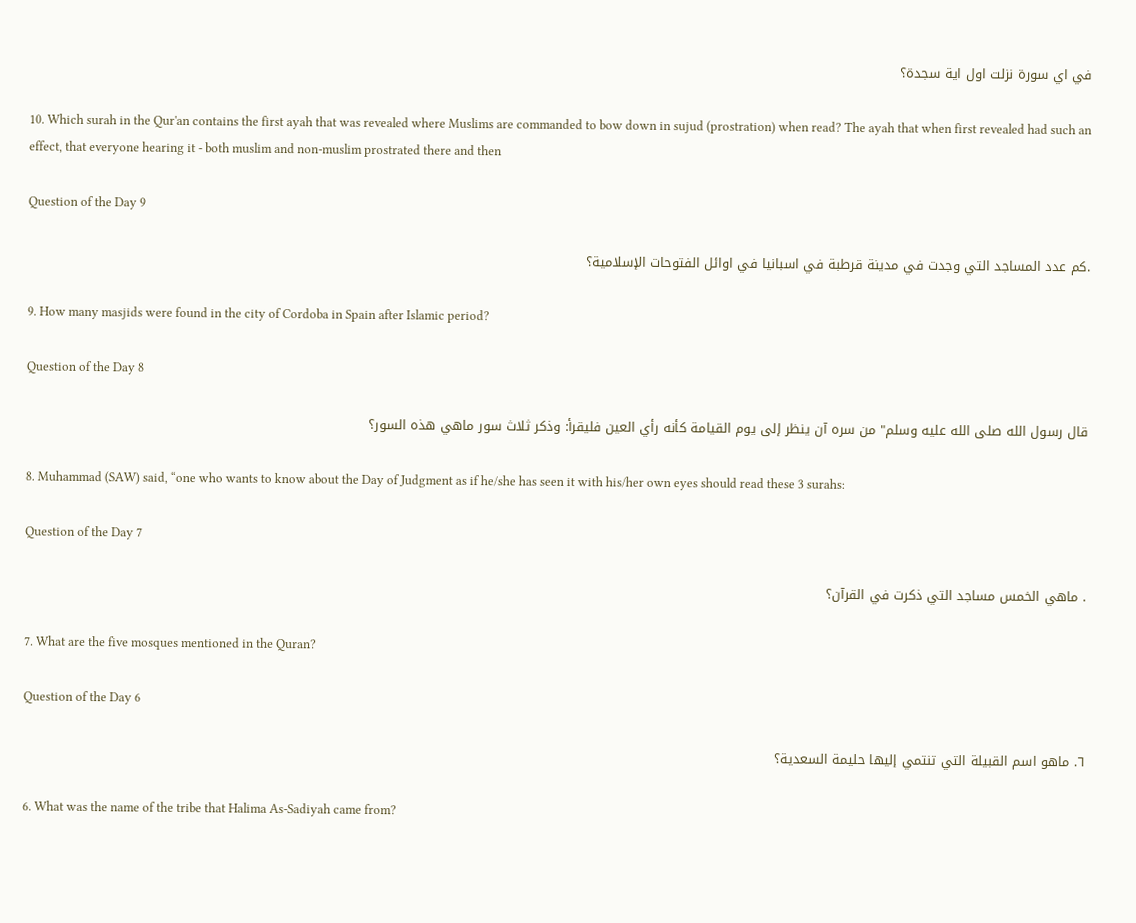في اي سورة نزلت اول اية سجدة؟

10. Which surah in the Qur'an contains the first ayah that was revealed where Muslims are commanded to bow down in sujud (prostration) when read? The ayah that when first revealed had such an effect, that everyone hearing it - both muslim and non-muslim prostrated there and then

Question of the Day 9

.كم عدد المساجد التي وجدت في مدينة قرطبة في اسبانيا في اوائل الفتوحات الإسلامية؟

9. How many masjids were found in the city of Cordoba in Spain after Islamic period?

Question of the Day 8

قال رسول الله صلى الله عليه وسلم" من سره آن ينظر إلى يوم القيامة كأنه رأي العين فليقرأ: وذكر ثلاث سور ماهي هذه السور؟

8. Muhammad (SAW) said, “one who wants to know about the Day of Judgment as if he/she has seen it with his/her own eyes should read these 3 surahs:

Question of the Day 7

. ماهي الخمس مساجد التي ذكرت في القرآن؟

7. What are the five mosques mentioned in the Quran?

Question of the Day 6

٦. ماهو اسم القبيلة التي تنتمي إليها حليمة السعدية؟

6. What was the name of the tribe that Halima As-Sadiyah came from?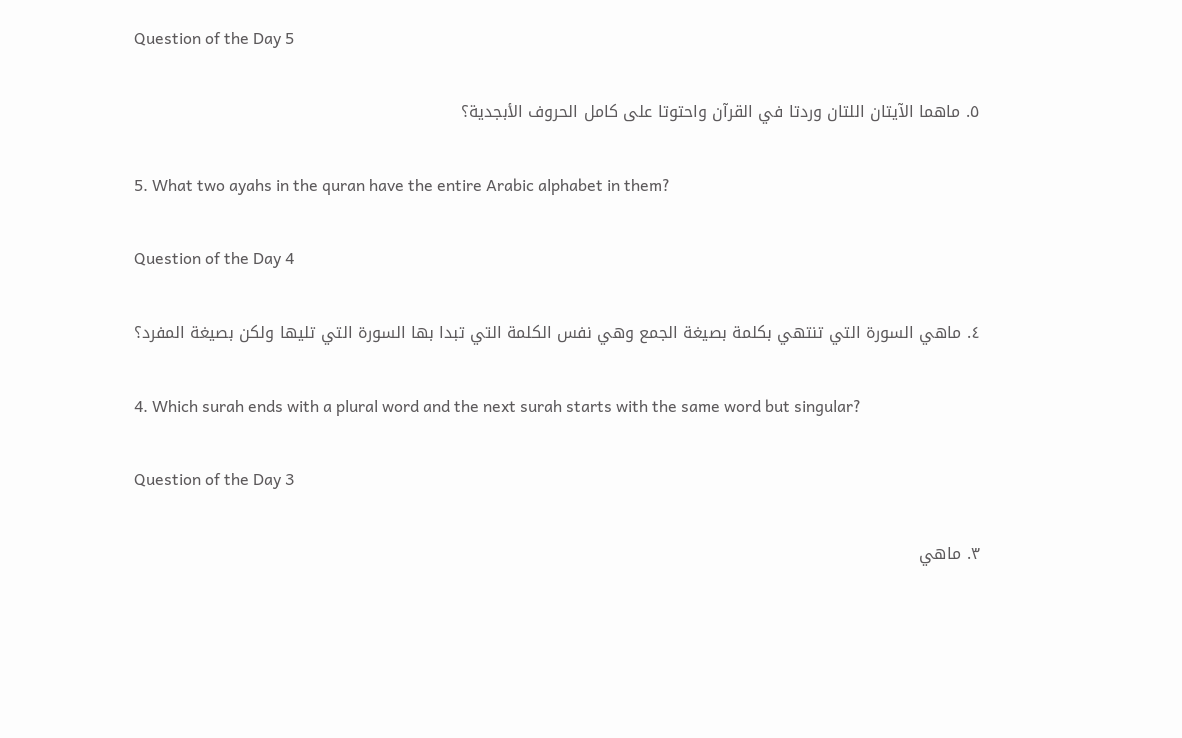Question of the Day 5

٥. ماهما الآيتان اللتان وردتا في القرآن واحتوتا على كامل الحروف الأبجدية؟

5. What two ayahs in the quran have the entire Arabic alphabet in them?

Question of the Day 4

٤. ماهي السورة التي تنتهي بكلمة بصيغة الجمع وهي نفس الكلمة التي تبدا بها السورة التي تليها ولكن بصيغة المفرد؟

4. Which surah ends with a plural word and the next surah starts with the same word but singular?

Question of the Day 3

٣. ماهي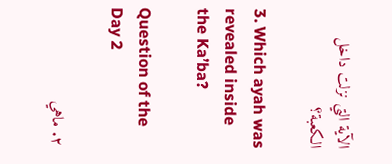الآية التي نزلت داخل الكعبة؟

3. Which ayah was revealed inside the Ka’ba?

Question of the Day 2

٢. ماهي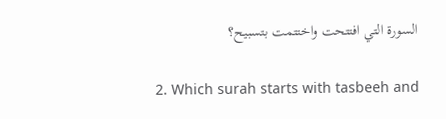السورة التي افتتحت واختتمت بتسبيح؟

2. Which surah starts with tasbeeh and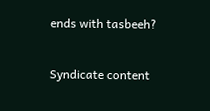ends with tasbeeh?

Syndicate content